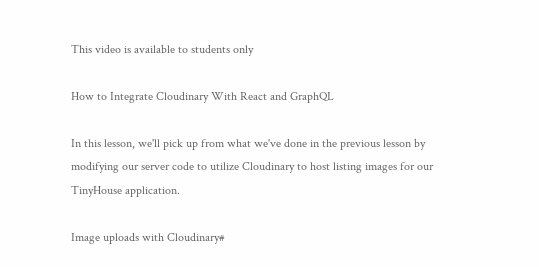This video is available to students only

How to Integrate Cloudinary With React and GraphQL

In this lesson, we'll pick up from what we've done in the previous lesson by modifying our server code to utilize Cloudinary to host listing images for our TinyHouse application.

Image uploads with Cloudinary#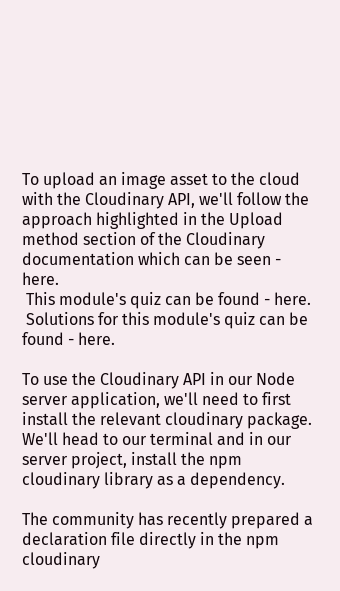To upload an image asset to the cloud with the Cloudinary API, we'll follow the approach highlighted in the Upload method section of the Cloudinary documentation which can be seen - here.
 This module's quiz can be found - here.
 Solutions for this module's quiz can be found - here.

To use the Cloudinary API in our Node server application, we'll need to first install the relevant cloudinary package. We'll head to our terminal and in our server project, install the npm cloudinary library as a dependency.

The community has recently prepared a declaration file directly in the npm cloudinary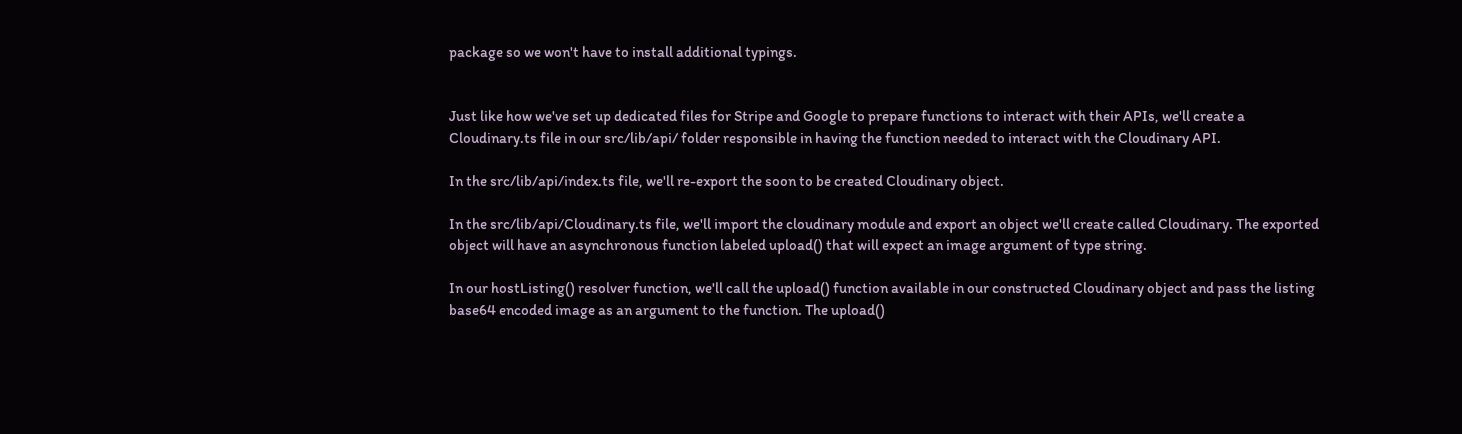package so we won't have to install additional typings.


Just like how we've set up dedicated files for Stripe and Google to prepare functions to interact with their APIs, we'll create a Cloudinary.ts file in our src/lib/api/ folder responsible in having the function needed to interact with the Cloudinary API.

In the src/lib/api/index.ts file, we'll re-export the soon to be created Cloudinary object.

In the src/lib/api/Cloudinary.ts file, we'll import the cloudinary module and export an object we'll create called Cloudinary. The exported object will have an asynchronous function labeled upload() that will expect an image argument of type string.

In our hostListing() resolver function, we'll call the upload() function available in our constructed Cloudinary object and pass the listing base64 encoded image as an argument to the function. The upload()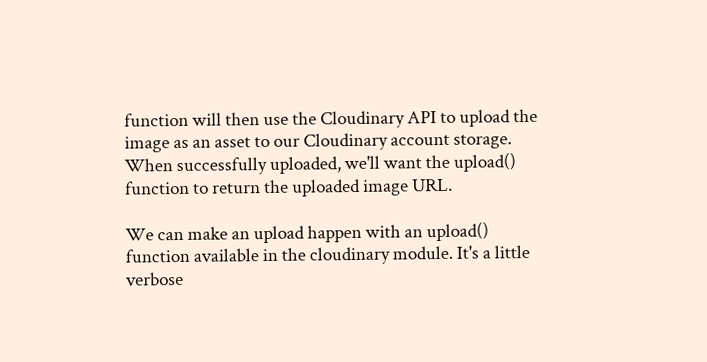function will then use the Cloudinary API to upload the image as an asset to our Cloudinary account storage. When successfully uploaded, we'll want the upload() function to return the uploaded image URL.

We can make an upload happen with an upload() function available in the cloudinary module. It's a little verbose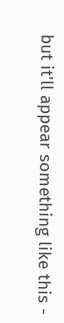but it'll appear something like this -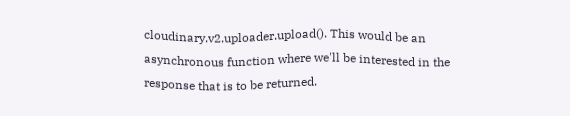cloudinary.v2.uploader.upload(). This would be an asynchronous function where we'll be interested in the response that is to be returned.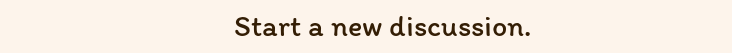Start a new discussion.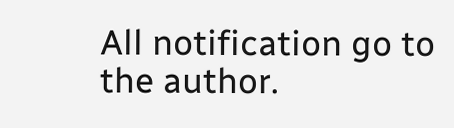All notification go to the author.